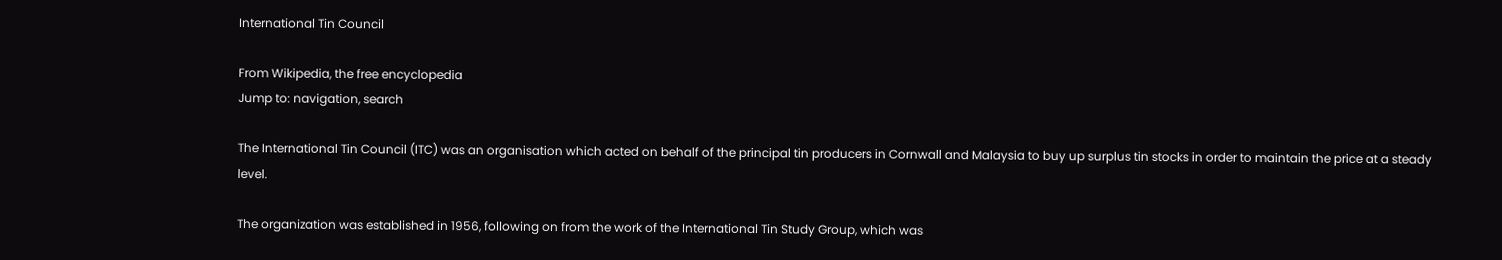International Tin Council

From Wikipedia, the free encyclopedia
Jump to: navigation, search

The International Tin Council (ITC) was an organisation which acted on behalf of the principal tin producers in Cornwall and Malaysia to buy up surplus tin stocks in order to maintain the price at a steady level.

The organization was established in 1956, following on from the work of the International Tin Study Group, which was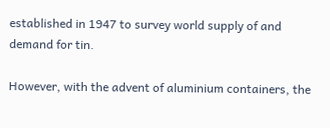established in 1947 to survey world supply of and demand for tin.

However, with the advent of aluminium containers, the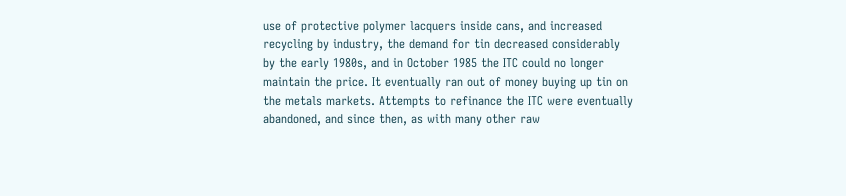use of protective polymer lacquers inside cans, and increased recycling by industry, the demand for tin decreased considerably by the early 1980s, and in October 1985 the ITC could no longer maintain the price. It eventually ran out of money buying up tin on the metals markets. Attempts to refinance the ITC were eventually abandoned, and since then, as with many other raw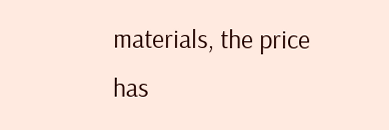materials, the price has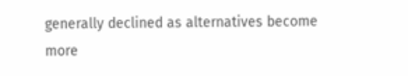generally declined as alternatives become more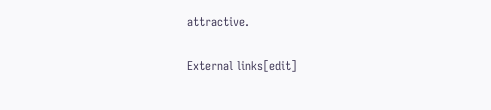attractive.

External links[edit]